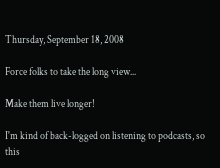Thursday, September 18, 2008

Force folks to take the long view...

Make them live longer!

I'm kind of back-logged on listening to podcasts, so this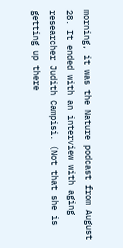morning, it was the Nature podcast from August 28. It ended with an interview with aging researcher Judith Campisi. (Not that she is getting up there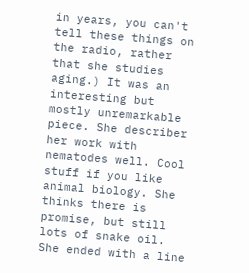in years, you can't tell these things on the radio, rather that she studies aging.) It was an interesting but mostly unremarkable piece. She describer her work with nematodes well. Cool stuff if you like animal biology. She thinks there is promise, but still lots of snake oil. She ended with a line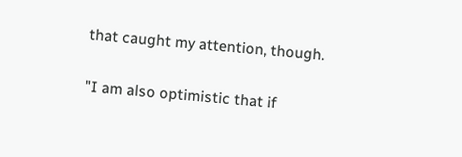that caught my attention, though.

"I am also optimistic that if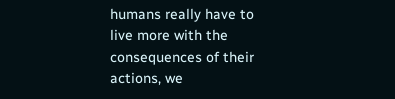humans really have to live more with the consequences of their actions, we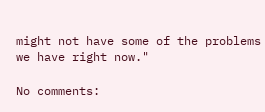might not have some of the problems we have right now."

No comments: